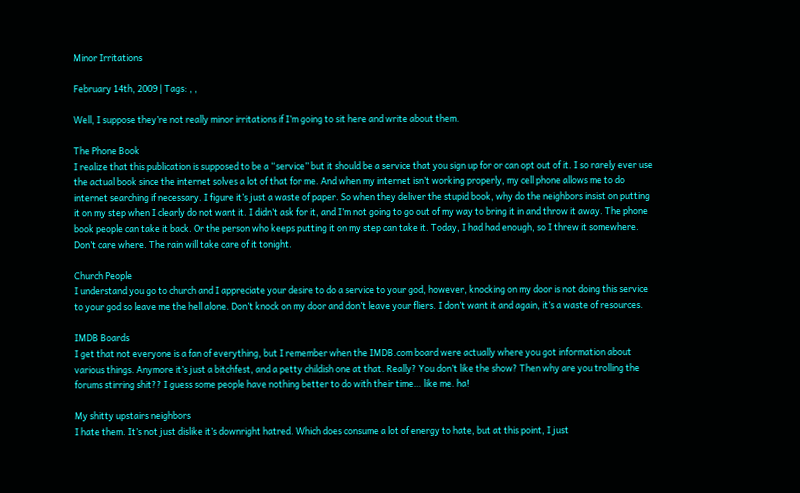Minor Irritations

February 14th, 2009 | Tags: , ,

Well, I suppose they’re not really minor irritations if I’m going to sit here and write about them.

The Phone Book
I realize that this publication is supposed to be a “service” but it should be a service that you sign up for or can opt out of it. I so rarely ever use the actual book since the internet solves a lot of that for me. And when my internet isn’t working properly, my cell phone allows me to do internet searching if necessary. I figure it’s just a waste of paper. So when they deliver the stupid book, why do the neighbors insist on putting it on my step when I clearly do not want it. I didn’t ask for it, and I’m not going to go out of my way to bring it in and throw it away. The phone book people can take it back. Or the person who keeps putting it on my step can take it. Today, I had had enough, so I threw it somewhere. Don’t care where. The rain will take care of it tonight.

Church People
I understand you go to church and I appreciate your desire to do a service to your god, however, knocking on my door is not doing this service to your god so leave me the hell alone. Don’t knock on my door and don’t leave your fliers. I don’t want it and again, it’s a waste of resources.

IMDB Boards
I get that not everyone is a fan of everything, but I remember when the IMDB.com board were actually where you got information about various things. Anymore it’s just a bitchfest, and a petty childish one at that. Really? You don’t like the show? Then why are you trolling the forums stirring shit?? I guess some people have nothing better to do with their time… like me. ha!

My shitty upstairs neighbors
I hate them. It’s not just dislike it’s downright hatred. Which does consume a lot of energy to hate, but at this point, I just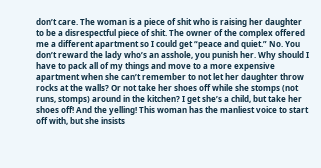don’t care. The woman is a piece of shit who is raising her daughter to be a disrespectful piece of shit. The owner of the complex offered me a different apartment so I could get “peace and quiet.” No. You don’t reward the lady who’s an asshole, you punish her. Why should I have to pack all of my things and move to a more expensive apartment when she can’t remember to not let her daughter throw rocks at the walls? Or not take her shoes off while she stomps (not runs, stomps) around in the kitchen? I get she’s a child, but take her shoes off! And the yelling! This woman has the manliest voice to start off with, but she insists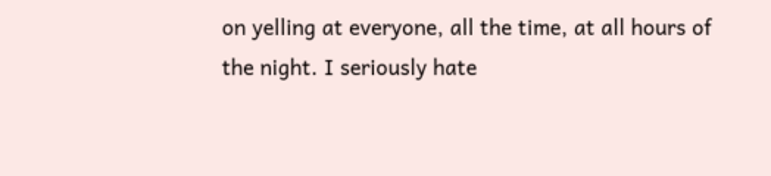on yelling at everyone, all the time, at all hours of the night. I seriously hate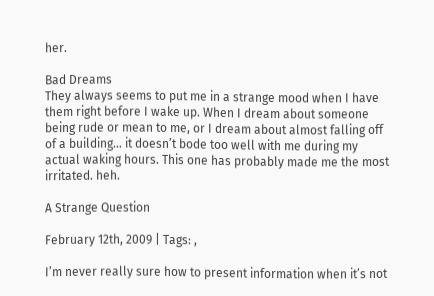her.

Bad Dreams
They always seems to put me in a strange mood when I have them right before I wake up. When I dream about someone being rude or mean to me, or I dream about almost falling off of a building… it doesn’t bode too well with me during my actual waking hours. This one has probably made me the most irritated. heh.

A Strange Question

February 12th, 2009 | Tags: ,

I’m never really sure how to present information when it’s not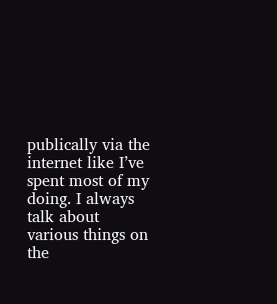publically via the internet like I’ve spent most of my doing. I always talk about various things on the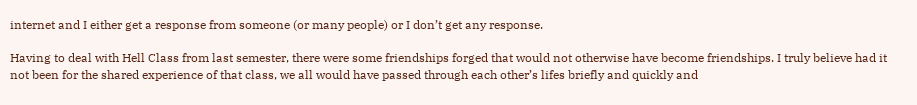internet and I either get a response from someone (or many people) or I don’t get any response.

Having to deal with Hell Class from last semester, there were some friendships forged that would not otherwise have become friendships. I truly believe had it not been for the shared experience of that class, we all would have passed through each other’s lifes briefly and quickly and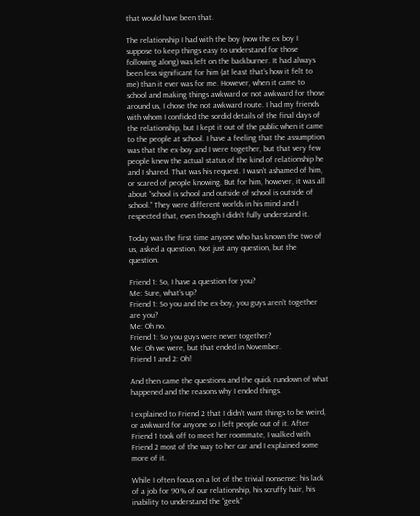that would have been that.

The relationship I had with the boy (now the ex boy I suppose to keep things easy to understand for those following along) was left on the backburner. It had always been less significant for him (at least that’s how it felt to me) than it ever was for me. However, when it came to school and making things awkward or not awkward for those around us, I chose the not awkward route. I had my friends with whom I confided the sordid details of the final days of the relationship, but I kept it out of the public when it came to the people at school. I have a feeling that the assumption was that the ex-boy and I were together, but that very few people knew the actual status of the kind of relationship he and I shared. That was his request. I wasn’t ashamed of him, or scared of people knowing. But for him, however, it was all about “school is school and outside of school is outside of school.” They were different worlds in his mind and I respected that, even though I didn’t fully understand it.

Today was the first time anyone who has known the two of us, asked a question. Not just any question, but the question.

Friend 1: So, I have a question for you?
Me: Sure, what’s up?
Friend 1: So you and the ex-boy, you guys aren’t together are you?
Me: Oh no.
Friend 1: So you guys were never together?
Me: Oh we were, but that ended in November.
Friend 1 and 2: Oh!

And then came the questions and the quick rundown of what happened and the reasons why I ended things.

I explained to Friend 2 that I didn’t want things to be weird, or awkward for anyone so I left people out of it. After Friend 1 took off to meet her roommate, I walked with Friend 2 most of the way to her car and I explained some more of it.

While I often focus on a lot of the trivial nonsense: his lack of a job for 90% of our relationship, his scruffy hair, his inability to understand the “geek”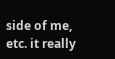side of me, etc. it really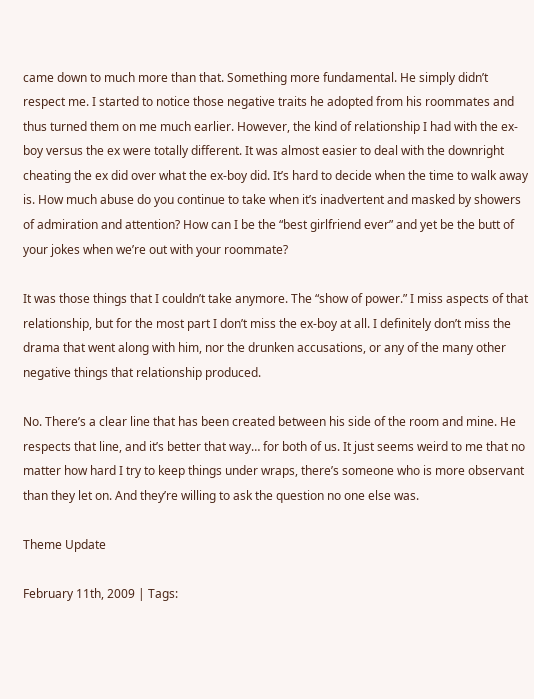came down to much more than that. Something more fundamental. He simply didn’t respect me. I started to notice those negative traits he adopted from his roommates and thus turned them on me much earlier. However, the kind of relationship I had with the ex-boy versus the ex were totally different. It was almost easier to deal with the downright cheating the ex did over what the ex-boy did. It’s hard to decide when the time to walk away is. How much abuse do you continue to take when it’s inadvertent and masked by showers of admiration and attention? How can I be the “best girlfriend ever” and yet be the butt of your jokes when we’re out with your roommate?

It was those things that I couldn’t take anymore. The “show of power.” I miss aspects of that relationship, but for the most part I don’t miss the ex-boy at all. I definitely don’t miss the drama that went along with him, nor the drunken accusations, or any of the many other negative things that relationship produced.

No. There’s a clear line that has been created between his side of the room and mine. He respects that line, and it’s better that way… for both of us. It just seems weird to me that no matter how hard I try to keep things under wraps, there’s someone who is more observant than they let on. And they’re willing to ask the question no one else was.

Theme Update

February 11th, 2009 | Tags: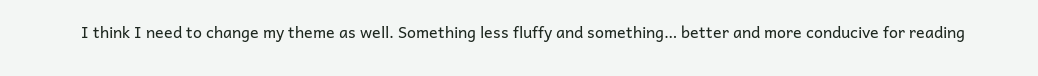I think I need to change my theme as well. Something less fluffy and something… better and more conducive for reading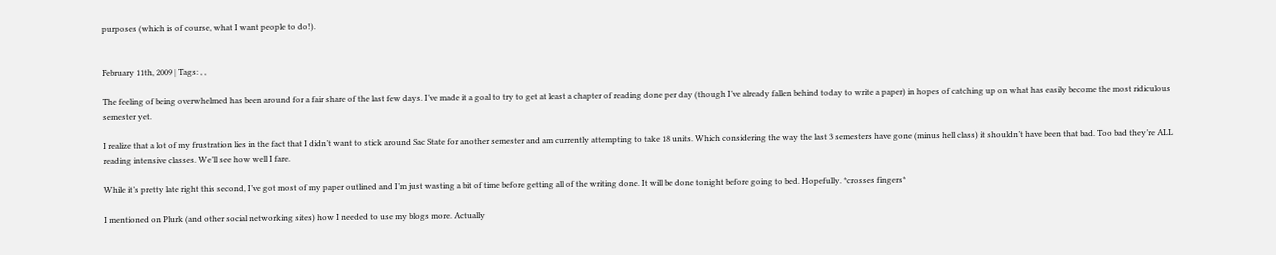purposes (which is of course, what I want people to do!).


February 11th, 2009 | Tags: , ,

The feeling of being overwhelmed has been around for a fair share of the last few days. I’ve made it a goal to try to get at least a chapter of reading done per day (though I’ve already fallen behind today to write a paper) in hopes of catching up on what has easily become the most ridiculous semester yet.

I realize that a lot of my frustration lies in the fact that I didn’t want to stick around Sac State for another semester and am currently attempting to take 18 units. Which considering the way the last 3 semesters have gone (minus hell class) it shouldn’t have been that bad. Too bad they’re ALL reading intensive classes. We’ll see how well I fare.

While it’s pretty late right this second, I’ve got most of my paper outlined and I’m just wasting a bit of time before getting all of the writing done. It will be done tonight before going to bed. Hopefully. *crosses fingers*

I mentioned on Plurk (and other social networking sites) how I needed to use my blogs more. Actually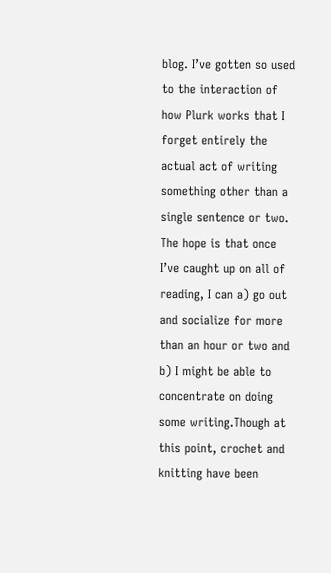blog. I’ve gotten so used to the interaction of how Plurk works that I forget entirely the actual act of writing something other than a single sentence or two. The hope is that once I’ve caught up on all of reading, I can a) go out and socialize for more than an hour or two and b) I might be able to concentrate on doing some writing.Though at this point, crochet and knitting have been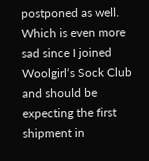postponed as well. Which is even more sad since I joined Woolgirl‘s Sock Club and should be expecting the first shipment in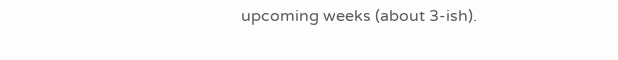upcoming weeks (about 3-ish).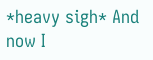*heavy sigh* And now I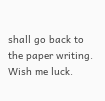shall go back to the paper writing. Wish me luck.